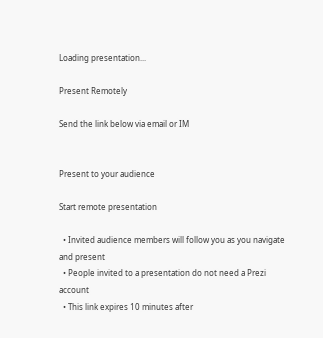Loading presentation...

Present Remotely

Send the link below via email or IM


Present to your audience

Start remote presentation

  • Invited audience members will follow you as you navigate and present
  • People invited to a presentation do not need a Prezi account
  • This link expires 10 minutes after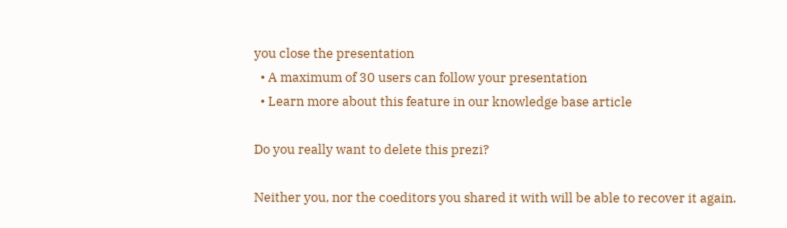you close the presentation
  • A maximum of 30 users can follow your presentation
  • Learn more about this feature in our knowledge base article

Do you really want to delete this prezi?

Neither you, nor the coeditors you shared it with will be able to recover it again.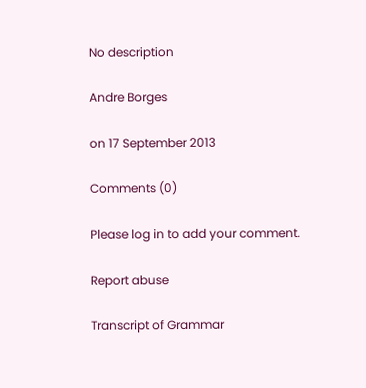No description

Andre Borges

on 17 September 2013

Comments (0)

Please log in to add your comment.

Report abuse

Transcript of Grammar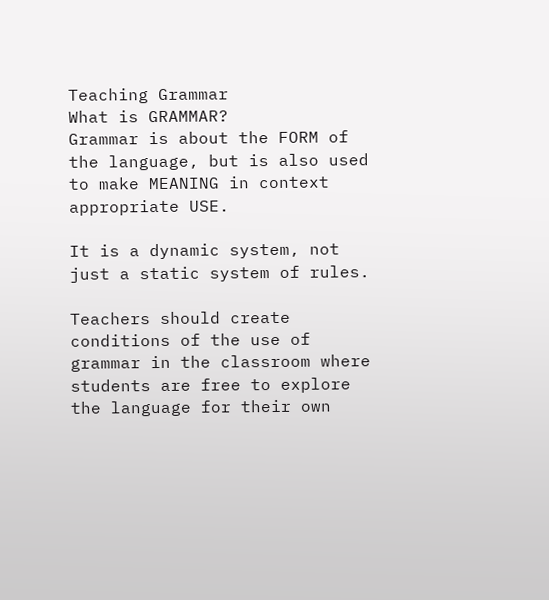Teaching Grammar
What is GRAMMAR?
Grammar is about the FORM of the language, but is also used to make MEANING in context appropriate USE.

It is a dynamic system, not just a static system of rules.

Teachers should create conditions of the use of grammar in the classroom where students are free to explore the language for their own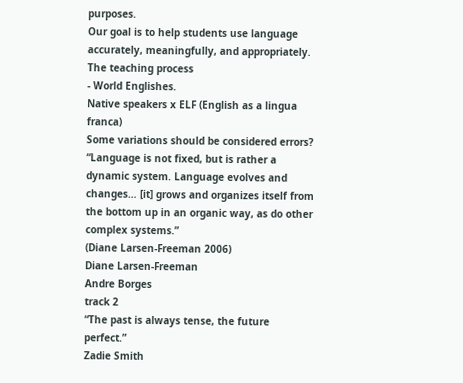purposes.
Our goal is to help students use language accurately, meaningfully, and appropriately.
The teaching process
- World Englishes.
Native speakers x ELF (English as a lingua franca)
Some variations should be considered errors?
“Language is not fixed, but is rather a dynamic system. Language evolves and changes… [it] grows and organizes itself from the bottom up in an organic way, as do other complex systems.”
(Diane Larsen-Freeman 2006)
Diane Larsen-Freeman
Andre Borges
track 2
“The past is always tense, the future perfect.”
Zadie Smith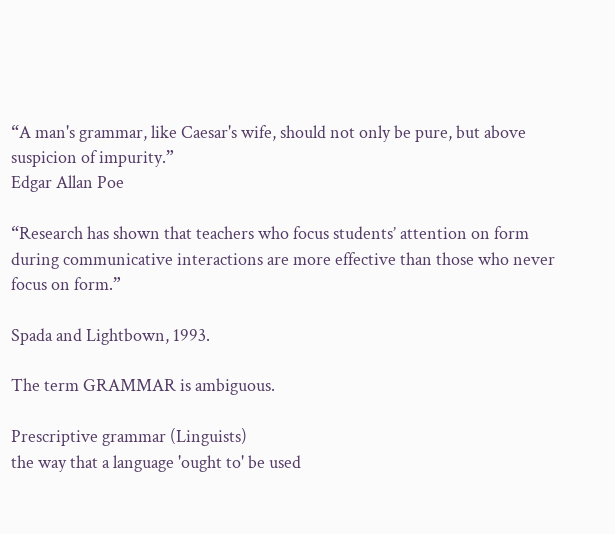“A man's grammar, like Caesar's wife, should not only be pure, but above suspicion of impurity.”
Edgar Allan Poe

“Research has shown that teachers who focus students’ attention on form during communicative interactions are more effective than those who never focus on form.”

Spada and Lightbown, 1993.

The term GRAMMAR is ambiguous.

Prescriptive grammar (Linguists)
the way that a language 'ought to' be used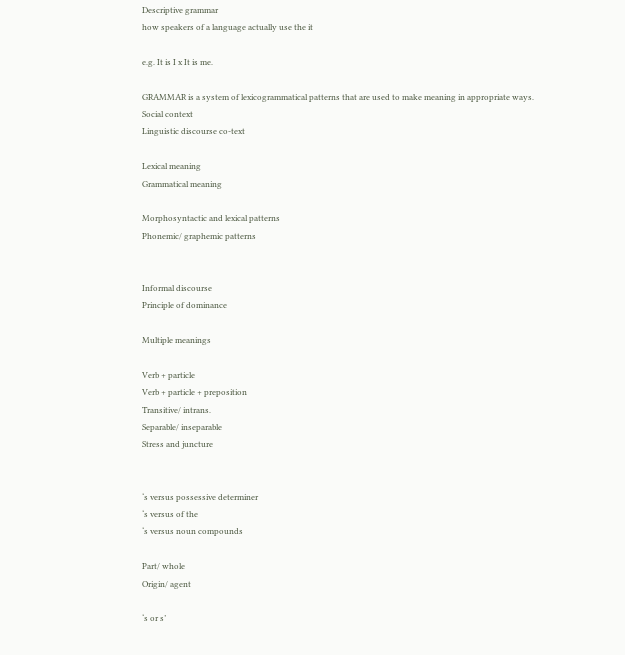Descriptive grammar
how speakers of a language actually use the it

e.g. It is I x It is me.

GRAMMAR is a system of lexicogrammatical patterns that are used to make meaning in appropriate ways.
Social context
Linguistic discourse co-text

Lexical meaning
Grammatical meaning

Morphosyntactic and lexical patterns
Phonemic/ graphemic patterns


Informal discourse
Principle of dominance

Multiple meanings

Verb + particle
Verb + particle + preposition
Transitive/ intrans.
Separable/ inseparable
Stress and juncture


‘s versus possessive determiner
‘s versus of the
‘s versus noun compounds

Part/ whole
Origin/ agent

‘s or s’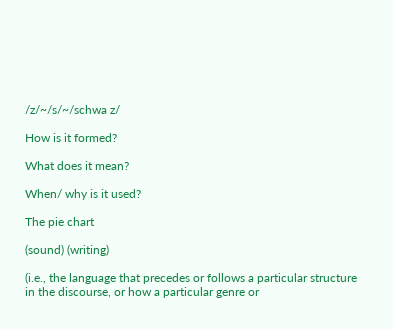/z/~/s/~/schwa z/

How is it formed?

What does it mean?

When/ why is it used?

The pie chart

(sound) (writing)

(i.e., the language that precedes or follows a particular structure in the discourse, or how a particular genre or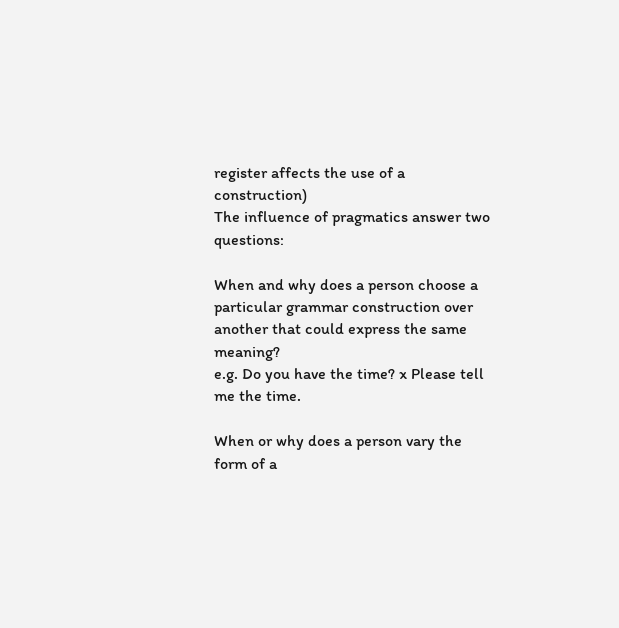register affects the use of a construction)
The influence of pragmatics answer two questions:

When and why does a person choose a particular grammar construction over another that could express the same meaning?
e.g. Do you have the time? x Please tell me the time.

When or why does a person vary the form of a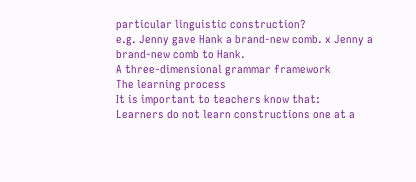particular linguistic construction?
e.g. Jenny gave Hank a brand-new comb. x Jenny a brand-new comb to Hank.
A three-dimensional grammar framework
The learning process
It is important to teachers know that:
Learners do not learn constructions one at a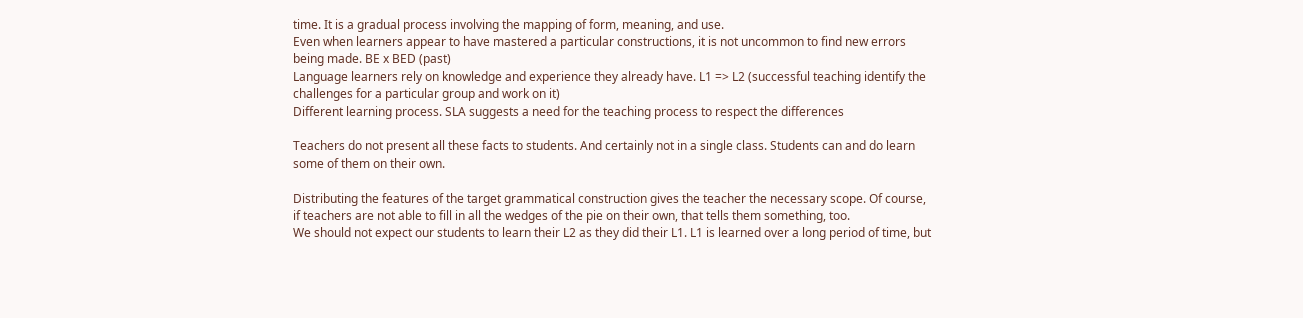time. It is a gradual process involving the mapping of form, meaning, and use.
Even when learners appear to have mastered a particular constructions, it is not uncommon to find new errors being made. BE x BED (past)
Language learners rely on knowledge and experience they already have. L1 => L2 (successful teaching identify the challenges for a particular group and work on it)
Different learning process. SLA suggests a need for the teaching process to respect the differences

Teachers do not present all these facts to students. And certainly not in a single class. Students can and do learn some of them on their own.

Distributing the features of the target grammatical construction gives the teacher the necessary scope. Of course, if teachers are not able to fill in all the wedges of the pie on their own, that tells them something, too.
We should not expect our students to learn their L2 as they did their L1. L1 is learned over a long period of time, but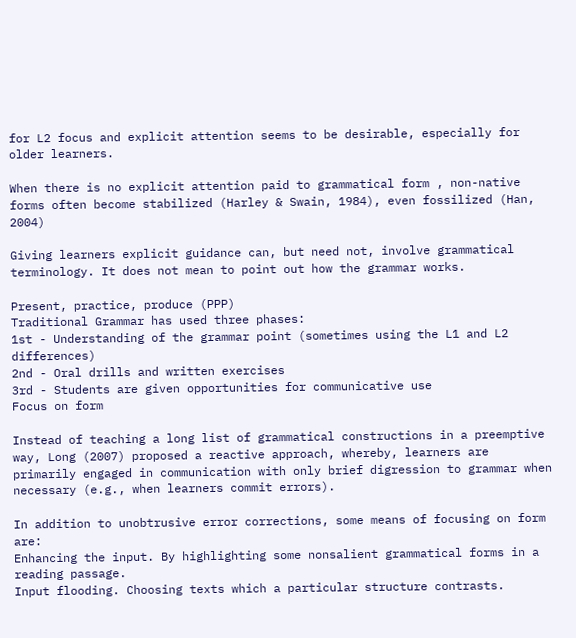for L2 focus and explicit attention seems to be desirable, especially for older learners.

When there is no explicit attention paid to grammatical form , non-native forms often become stabilized (Harley & Swain, 1984), even fossilized (Han, 2004)

Giving learners explicit guidance can, but need not, involve grammatical terminology. It does not mean to point out how the grammar works.

Present, practice, produce (PPP)
Traditional Grammar has used three phases:
1st - Understanding of the grammar point (sometimes using the L1 and L2 differences)
2nd - Oral drills and written exercises
3rd - Students are given opportunities for communicative use
Focus on form

Instead of teaching a long list of grammatical constructions in a preemptive way, Long (2007) proposed a reactive approach, whereby, learners are primarily engaged in communication with only brief digression to grammar when necessary (e.g., when learners commit errors).

In addition to unobtrusive error corrections, some means of focusing on form are:
Enhancing the input. By highlighting some nonsalient grammatical forms in a reading passage.
Input flooding. Choosing texts which a particular structure contrasts.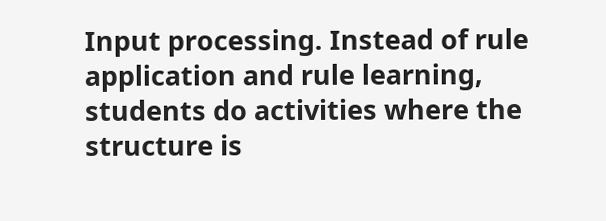Input processing. Instead of rule application and rule learning, students do activities where the structure is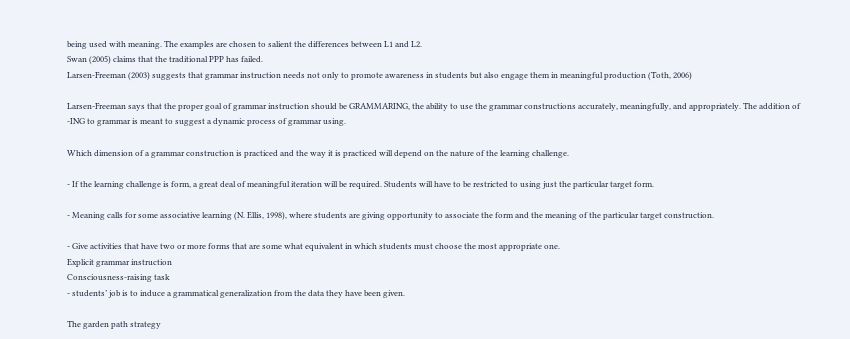being used with meaning. The examples are chosen to salient the differences between L1 and L2.
Swan (2005) claims that the traditional PPP has failed.
Larsen-Freeman (2003) suggests that grammar instruction needs not only to promote awareness in students but also engage them in meaningful production (Toth, 2006)

Larsen-Freeman says that the proper goal of grammar instruction should be GRAMMARING, the ability to use the grammar constructions accurately, meaningfully, and appropriately. The addition of -ING to grammar is meant to suggest a dynamic process of grammar using.

Which dimension of a grammar construction is practiced and the way it is practiced will depend on the nature of the learning challenge.

- If the learning challenge is form, a great deal of meaningful iteration will be required. Students will have to be restricted to using just the particular target form.

- Meaning calls for some associative learning (N. Ellis, 1998), where students are giving opportunity to associate the form and the meaning of the particular target construction.

- Give activities that have two or more forms that are some what equivalent in which students must choose the most appropriate one.
Explicit grammar instruction
Consciousness-raising task
- students’ job is to induce a grammatical generalization from the data they have been given.

The garden path strategy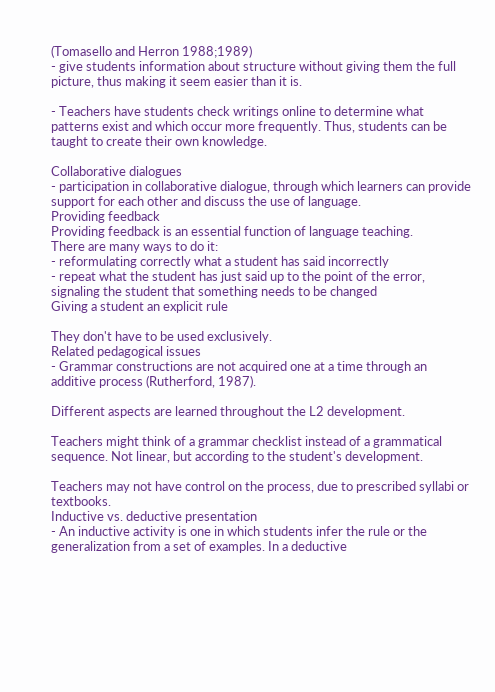(Tomasello and Herron 1988;1989)
- give students information about structure without giving them the full picture, thus making it seem easier than it is.

- Teachers have students check writings online to determine what patterns exist and which occur more frequently. Thus, students can be taught to create their own knowledge.

Collaborative dialogues
- participation in collaborative dialogue, through which learners can provide support for each other and discuss the use of language.
Providing feedback
Providing feedback is an essential function of language teaching.
There are many ways to do it:
- reformulating correctly what a student has said incorrectly
- repeat what the student has just said up to the point of the error, signaling the student that something needs to be changed
Giving a student an explicit rule

They don't have to be used exclusively.
Related pedagogical issues
- Grammar constructions are not acquired one at a time through an additive process (Rutherford, 1987).

Different aspects are learned throughout the L2 development.

Teachers might think of a grammar checklist instead of a grammatical sequence. Not linear, but according to the student's development.

Teachers may not have control on the process, due to prescribed syllabi or textbooks.
Inductive vs. deductive presentation
- An inductive activity is one in which students infer the rule or the generalization from a set of examples. In a deductive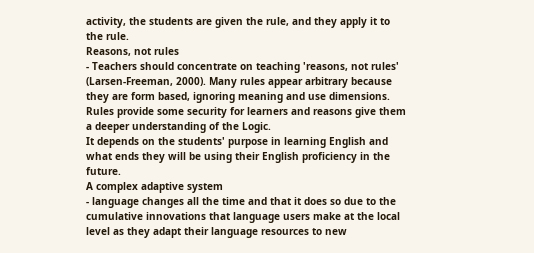activity, the students are given the rule, and they apply it to the rule.
Reasons, not rules
- Teachers should concentrate on teaching 'reasons, not rules' (Larsen-Freeman, 2000). Many rules appear arbitrary because they are form based, ignoring meaning and use dimensions. Rules provide some security for learners and reasons give them a deeper understanding of the Logic.
It depends on the students' purpose in learning English and what ends they will be using their English proficiency in the future.
A complex adaptive system
- language changes all the time and that it does so due to the cumulative innovations that language users make at the local level as they adapt their language resources to new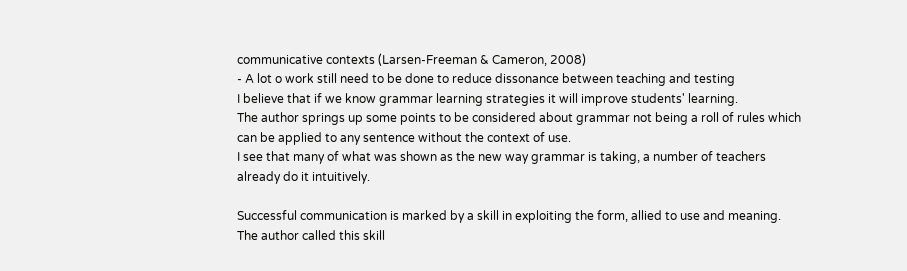communicative contexts (Larsen-Freeman & Cameron, 2008)
- A lot o work still need to be done to reduce dissonance between teaching and testing
I believe that if we know grammar learning strategies it will improve students' learning.
The author springs up some points to be considered about grammar not being a roll of rules which can be applied to any sentence without the context of use.
I see that many of what was shown as the new way grammar is taking, a number of teachers already do it intuitively.

Successful communication is marked by a skill in exploiting the form, allied to use and meaning. The author called this skill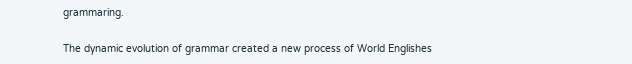grammaring.

The dynamic evolution of grammar created a new process of World Englishes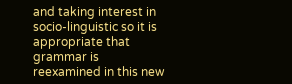and taking interest in socio-linguistic so it is appropriate that grammar is reexamined in this new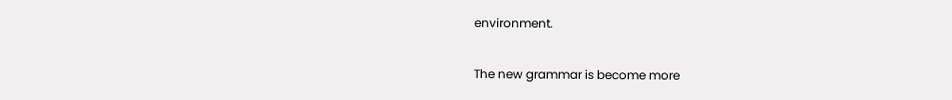environment.

The new grammar is become more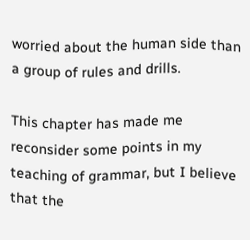worried about the human side than a group of rules and drills.

This chapter has made me reconsider some points in my teaching of grammar, but I believe that the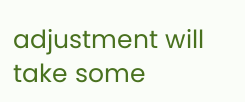adjustment will take some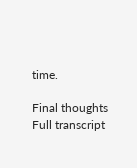time.

Final thoughts
Full transcript